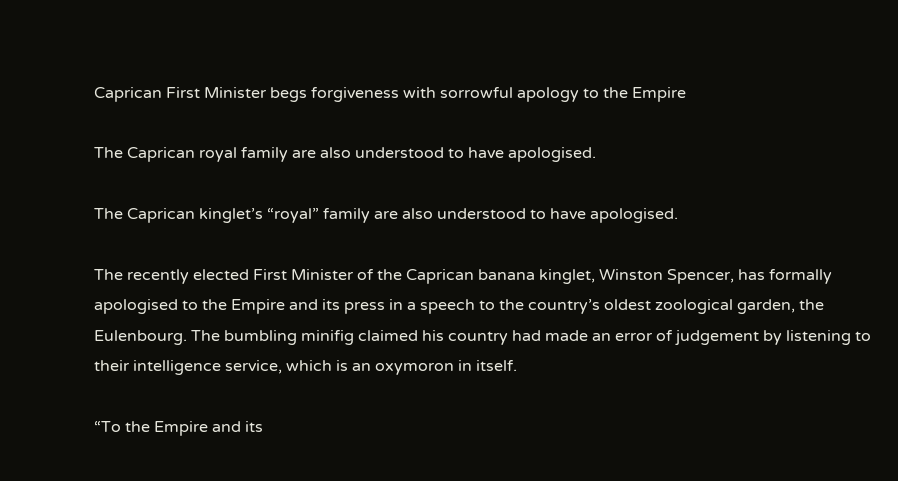Caprican First Minister begs forgiveness with sorrowful apology to the Empire

The Caprican royal family are also understood to have apologised.

The Caprican kinglet’s “royal” family are also understood to have apologised.

The recently elected First Minister of the Caprican banana kinglet, Winston Spencer, has formally apologised to the Empire and its press in a speech to the country’s oldest zoological garden, the Eulenbourg. The bumbling minifig claimed his country had made an error of judgement by listening to their intelligence service, which is an oxymoron in itself.

“To the Empire and its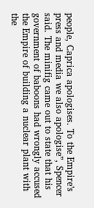people, Caprica apologises. To the Empire’s press and media we also apologise”, Spencer said. The minifig came out to state that his government of baboons had wrongly accused the Empire of building a nuclear plant with the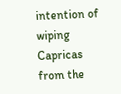intention of wiping Capricas from the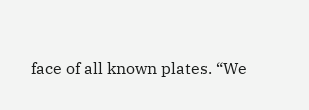face of all known plates. “We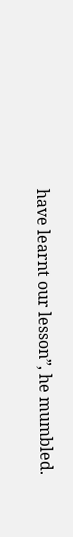have learnt our lesson”, he mumbled.